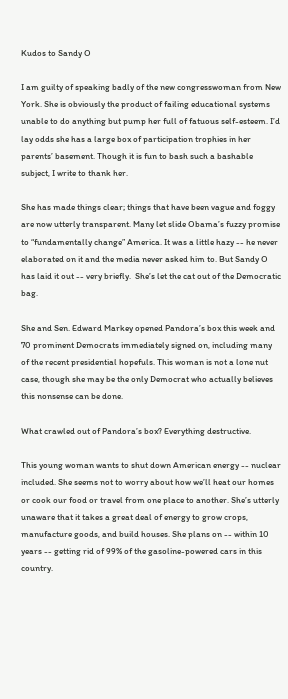Kudos to Sandy O

I am guilty of speaking badly of the new congresswoman from New York. She is obviously the product of failing educational systems unable to do anything but pump her full of fatuous self-esteem. I’d lay odds she has a large box of participation trophies in her parents’ basement. Though it is fun to bash such a bashable subject, I write to thank her.

She has made things clear; things that have been vague and foggy are now utterly transparent. Many let slide Obama’s fuzzy promise to “fundamentally change” America. It was a little hazy -- he never elaborated on it and the media never asked him to. But Sandy O has laid it out -- very briefly.  She’s let the cat out of the Democratic bag.

She and Sen. Edward Markey opened Pandora’s box this week and 70 prominent Democrats immediately signed on, including many of the recent presidential hopefuls. This woman is not a lone nut case, though she may be the only Democrat who actually believes this nonsense can be done.

What crawled out of Pandora’s box? Everything destructive.

This young woman wants to shut down American energy -- nuclear included. She seems not to worry about how we’ll heat our homes or cook our food or travel from one place to another. She’s utterly unaware that it takes a great deal of energy to grow crops, manufacture goods, and build houses. She plans on -- within 10 years -- getting rid of 99% of the gasoline-powered cars in this country.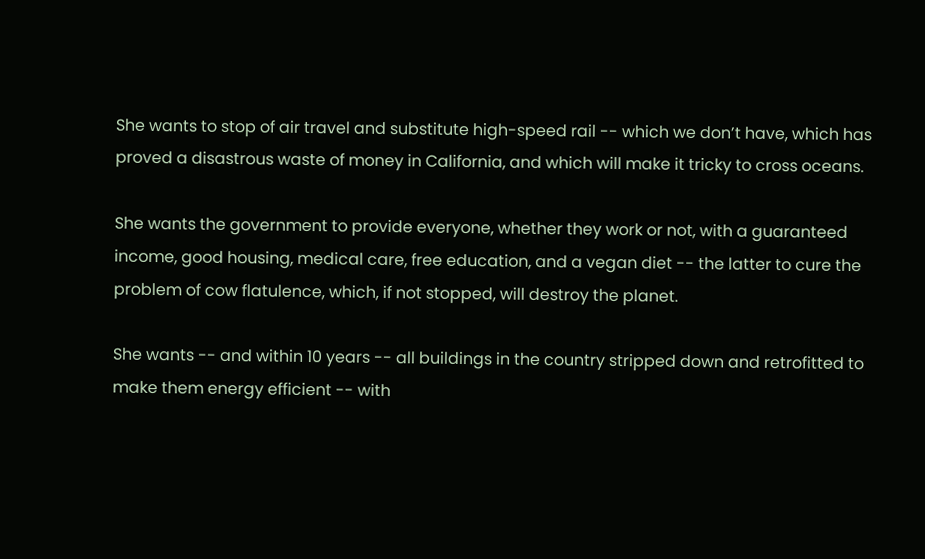She wants to stop of air travel and substitute high-speed rail -- which we don’t have, which has proved a disastrous waste of money in California, and which will make it tricky to cross oceans.

She wants the government to provide everyone, whether they work or not, with a guaranteed income, good housing, medical care, free education, and a vegan diet -- the latter to cure the problem of cow flatulence, which, if not stopped, will destroy the planet.

She wants -- and within 10 years -- all buildings in the country stripped down and retrofitted to make them energy efficient -- with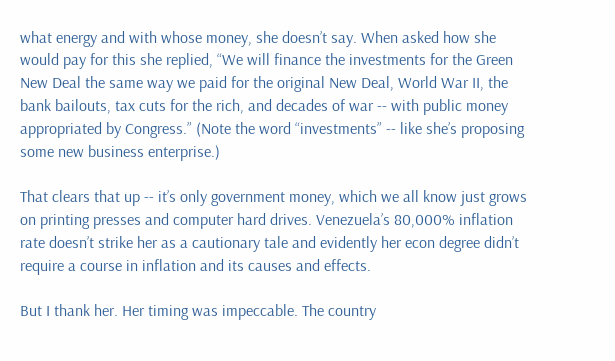what energy and with whose money, she doesn’t say. When asked how she would pay for this she replied, “We will finance the investments for the Green New Deal the same way we paid for the original New Deal, World War II, the bank bailouts, tax cuts for the rich, and decades of war -- with public money appropriated by Congress.” (Note the word “investments” -- like she’s proposing some new business enterprise.)

That clears that up -- it’s only government money, which we all know just grows on printing presses and computer hard drives. Venezuela’s 80,000% inflation rate doesn’t strike her as a cautionary tale and evidently her econ degree didn’t require a course in inflation and its causes and effects.

But I thank her. Her timing was impeccable. The country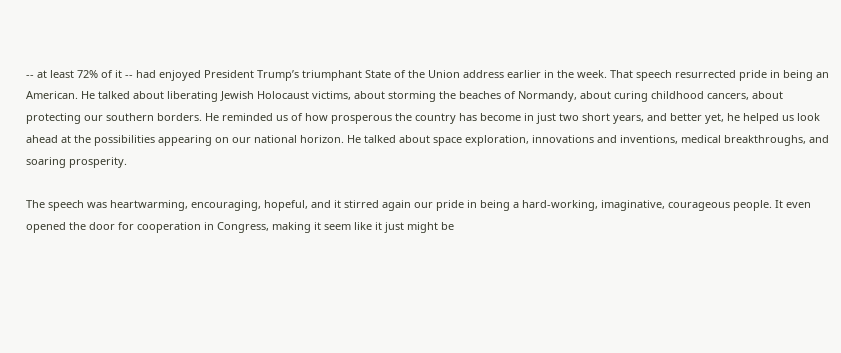-- at least 72% of it -- had enjoyed President Trump’s triumphant State of the Union address earlier in the week. That speech resurrected pride in being an American. He talked about liberating Jewish Holocaust victims, about storming the beaches of Normandy, about curing childhood cancers, about protecting our southern borders. He reminded us of how prosperous the country has become in just two short years, and better yet, he helped us look ahead at the possibilities appearing on our national horizon. He talked about space exploration, innovations and inventions, medical breakthroughs, and soaring prosperity.

The speech was heartwarming, encouraging, hopeful, and it stirred again our pride in being a hard-working, imaginative, courageous people. It even opened the door for cooperation in Congress, making it seem like it just might be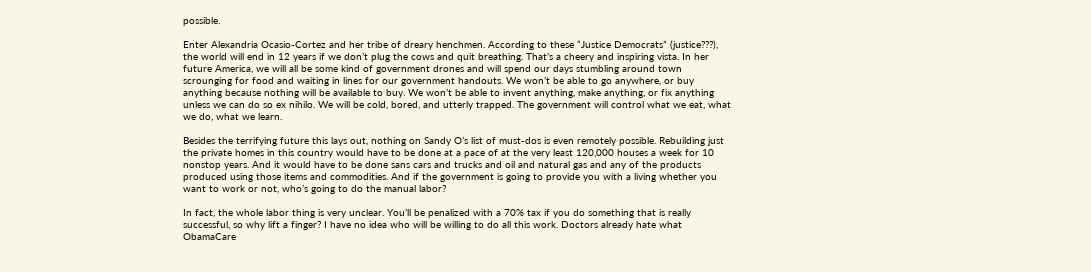possible.

Enter Alexandria Ocasio-Cortez and her tribe of dreary henchmen. According to these “Justice Democrats” (justice???), the world will end in 12 years if we don’t plug the cows and quit breathing. That’s a cheery and inspiring vista. In her future America, we will all be some kind of government drones and will spend our days stumbling around town scrounging for food and waiting in lines for our government handouts. We won’t be able to go anywhere, or buy anything because nothing will be available to buy. We won’t be able to invent anything, make anything, or fix anything unless we can do so ex nihilo. We will be cold, bored, and utterly trapped. The government will control what we eat, what we do, what we learn.

Besides the terrifying future this lays out, nothing on Sandy O’s list of must-dos is even remotely possible. Rebuilding just the private homes in this country would have to be done at a pace of at the very least 120,000 houses a week for 10 nonstop years. And it would have to be done sans cars and trucks and oil and natural gas and any of the products produced using those items and commodities. And if the government is going to provide you with a living whether you want to work or not, who’s going to do the manual labor?

In fact, the whole labor thing is very unclear. You’ll be penalized with a 70% tax if you do something that is really successful, so why lift a finger? I have no idea who will be willing to do all this work. Doctors already hate what ObamaCare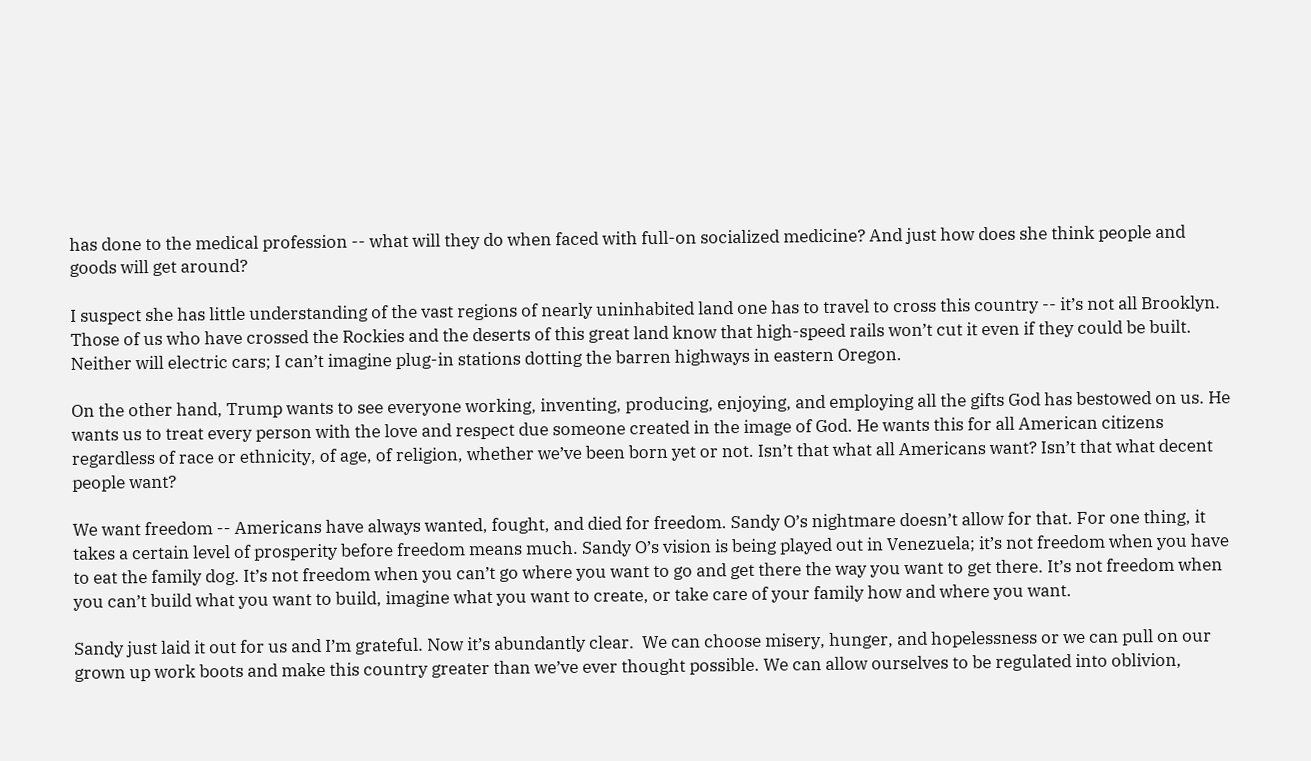has done to the medical profession -- what will they do when faced with full-on socialized medicine? And just how does she think people and goods will get around?

I suspect she has little understanding of the vast regions of nearly uninhabited land one has to travel to cross this country -- it’s not all Brooklyn. Those of us who have crossed the Rockies and the deserts of this great land know that high-speed rails won’t cut it even if they could be built. Neither will electric cars; I can’t imagine plug-in stations dotting the barren highways in eastern Oregon.

On the other hand, Trump wants to see everyone working, inventing, producing, enjoying, and employing all the gifts God has bestowed on us. He wants us to treat every person with the love and respect due someone created in the image of God. He wants this for all American citizens regardless of race or ethnicity, of age, of religion, whether we’ve been born yet or not. Isn’t that what all Americans want? Isn’t that what decent people want?

We want freedom -- Americans have always wanted, fought, and died for freedom. Sandy O’s nightmare doesn’t allow for that. For one thing, it takes a certain level of prosperity before freedom means much. Sandy O’s vision is being played out in Venezuela; it’s not freedom when you have to eat the family dog. It’s not freedom when you can’t go where you want to go and get there the way you want to get there. It’s not freedom when you can’t build what you want to build, imagine what you want to create, or take care of your family how and where you want.

Sandy just laid it out for us and I’m grateful. Now it’s abundantly clear.  We can choose misery, hunger, and hopelessness or we can pull on our grown up work boots and make this country greater than we’ve ever thought possible. We can allow ourselves to be regulated into oblivion,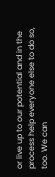or live up to our potential and in the process help everyone else to do so, too. We can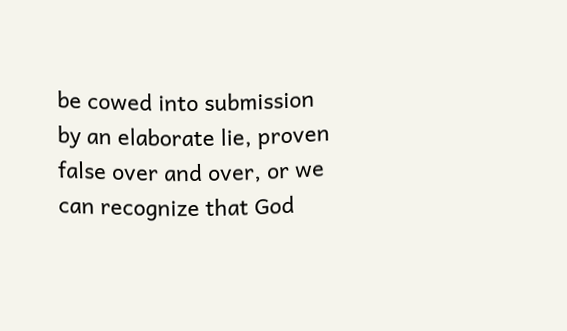be cowed into submission by an elaborate lie, proven false over and over, or we can recognize that God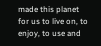made this planet for us to live on, to enjoy, to use and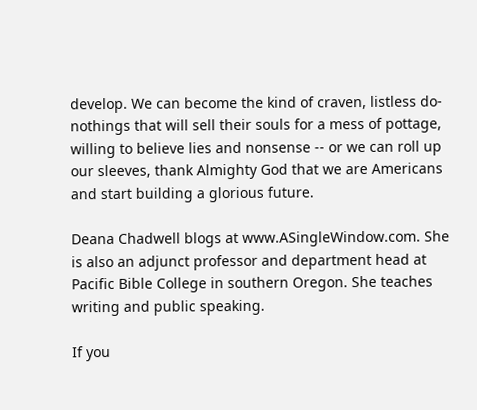develop. We can become the kind of craven, listless do-nothings that will sell their souls for a mess of pottage, willing to believe lies and nonsense -- or we can roll up our sleeves, thank Almighty God that we are Americans and start building a glorious future.

Deana Chadwell blogs at www.ASingleWindow.com. She is also an adjunct professor and department head at Pacific Bible College in southern Oregon. She teaches writing and public speaking.

If you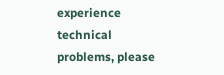experience technical problems, please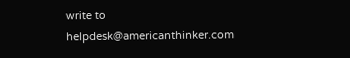write to helpdesk@americanthinker.com